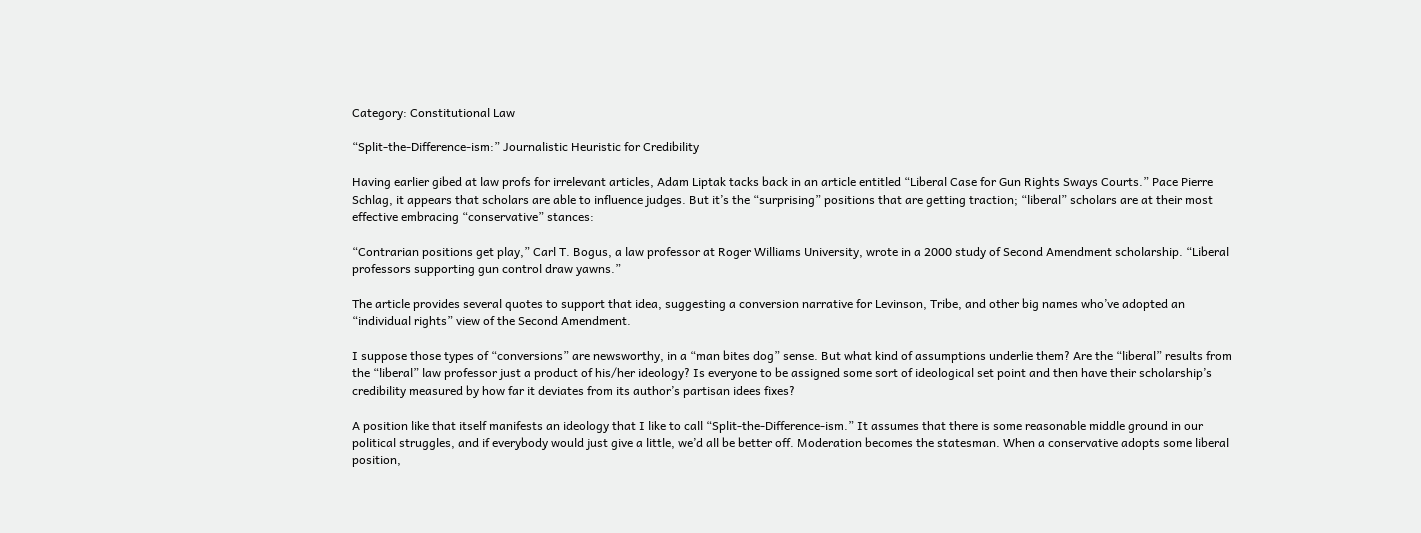Category: Constitutional Law

“Split-the-Difference-ism:” Journalistic Heuristic for Credibility

Having earlier gibed at law profs for irrelevant articles, Adam Liptak tacks back in an article entitled “Liberal Case for Gun Rights Sways Courts.” Pace Pierre Schlag, it appears that scholars are able to influence judges. But it’s the “surprising” positions that are getting traction; “liberal” scholars are at their most effective embracing “conservative” stances:

“Contrarian positions get play,” Carl T. Bogus, a law professor at Roger Williams University, wrote in a 2000 study of Second Amendment scholarship. “Liberal professors supporting gun control draw yawns.”

The article provides several quotes to support that idea, suggesting a conversion narrative for Levinson, Tribe, and other big names who’ve adopted an “individual rights” view of the Second Amendment.

I suppose those types of “conversions” are newsworthy, in a “man bites dog” sense. But what kind of assumptions underlie them? Are the “liberal” results from the “liberal” law professor just a product of his/her ideology? Is everyone to be assigned some sort of ideological set point and then have their scholarship’s credibility measured by how far it deviates from its author’s partisan idees fixes?

A position like that itself manifests an ideology that I like to call “Split-the-Difference-ism.” It assumes that there is some reasonable middle ground in our political struggles, and if everybody would just give a little, we’d all be better off. Moderation becomes the statesman. When a conservative adopts some liberal position,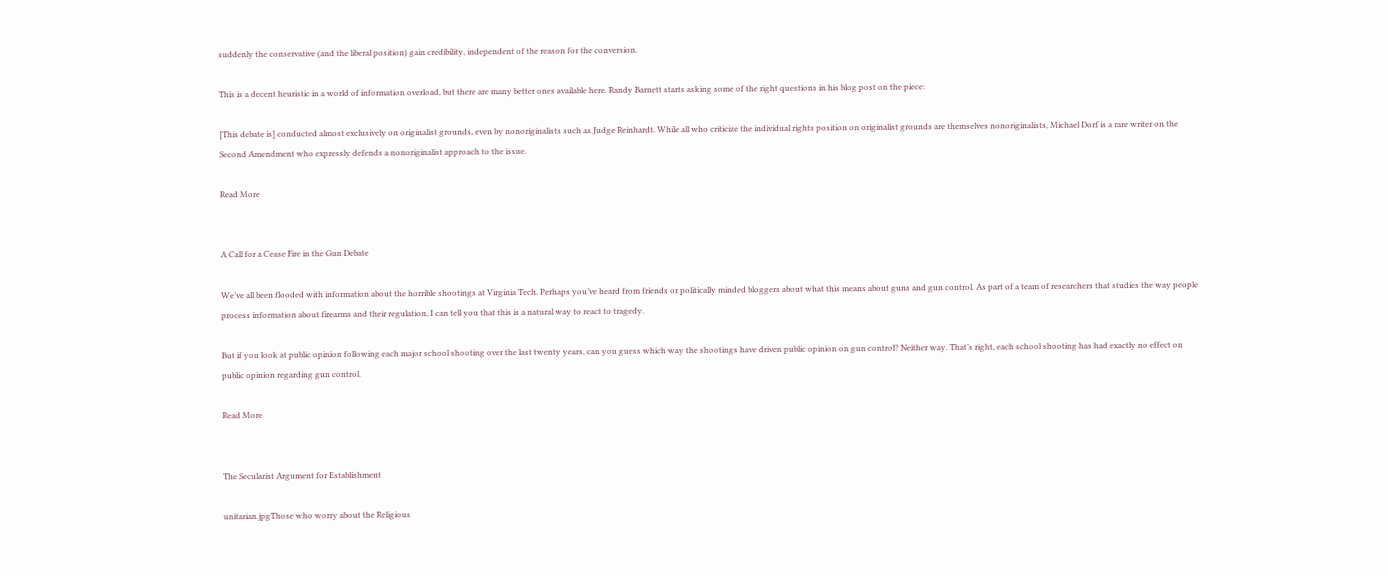suddenly the conservative (and the liberal position) gain credibility, independent of the reason for the conversion.

This is a decent heuristic in a world of information overload, but there are many better ones available here. Randy Barnett starts asking some of the right questions in his blog post on the piece:

[This debate is] conducted almost exclusively on originalist grounds, even by nonoriginalists such as Judge Reinhardt. While all who criticize the individual rights position on originalist grounds are themselves nonoriginalists, Michael Dorf is a rare writer on the Second Amendment who expressly defends a nonoriginalist approach to the issue.

Read More


A Call for a Cease Fire in the Gun Debate

We’ve all been flooded with information about the horrible shootings at Virginia Tech. Perhaps you’ve heard from friends or politically minded bloggers about what this means about guns and gun control. As part of a team of researchers that studies the way people process information about firearms and their regulation, I can tell you that this is a natural way to react to tragedy.

But if you look at public opinion following each major school shooting over the last twenty years, can you guess which way the shootings have driven public opinion on gun control? Neither way. That’s right, each school shooting has had exactly no effect on public opinion regarding gun control.

Read More


The Secularist Argument for Establishment

unitarian.jpgThose who worry about the Religious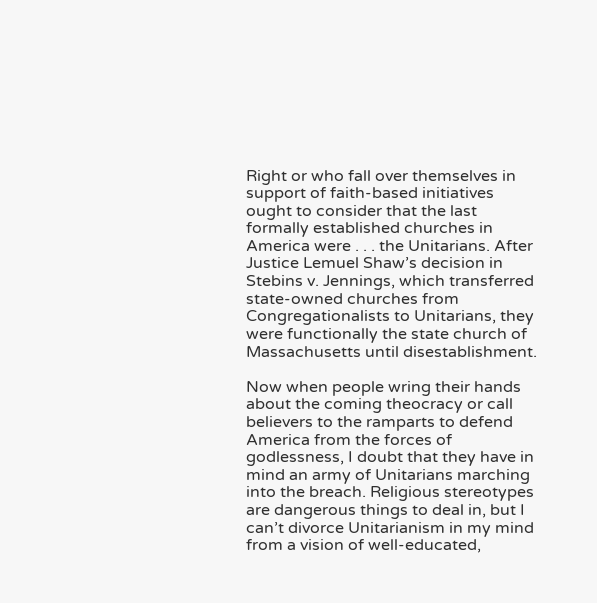Right or who fall over themselves in support of faith-based initiatives ought to consider that the last formally established churches in America were . . . the Unitarians. After Justice Lemuel Shaw’s decision in Stebins v. Jennings, which transferred state-owned churches from Congregationalists to Unitarians, they were functionally the state church of Massachusetts until disestablishment.

Now when people wring their hands about the coming theocracy or call believers to the ramparts to defend America from the forces of godlessness, I doubt that they have in mind an army of Unitarians marching into the breach. Religious stereotypes are dangerous things to deal in, but I can’t divorce Unitarianism in my mind from a vision of well-educated,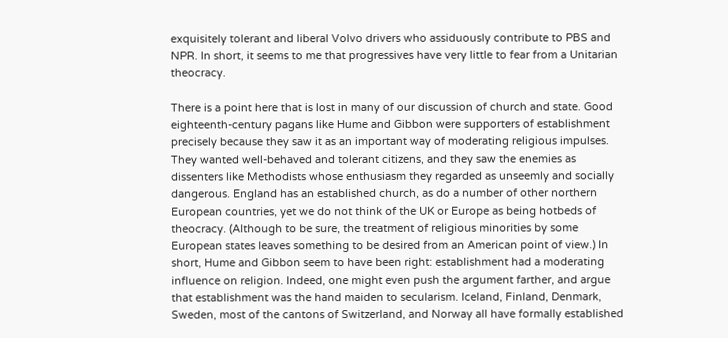exquisitely tolerant and liberal Volvo drivers who assiduously contribute to PBS and NPR. In short, it seems to me that progressives have very little to fear from a Unitarian theocracy.

There is a point here that is lost in many of our discussion of church and state. Good eighteenth-century pagans like Hume and Gibbon were supporters of establishment precisely because they saw it as an important way of moderating religious impulses. They wanted well-behaved and tolerant citizens, and they saw the enemies as dissenters like Methodists whose enthusiasm they regarded as unseemly and socially dangerous. England has an established church, as do a number of other northern European countries, yet we do not think of the UK or Europe as being hotbeds of theocracy. (Although to be sure, the treatment of religious minorities by some European states leaves something to be desired from an American point of view.) In short, Hume and Gibbon seem to have been right: establishment had a moderating influence on religion. Indeed, one might even push the argument farther, and argue that establishment was the hand maiden to secularism. Iceland, Finland, Denmark, Sweden, most of the cantons of Switzerland, and Norway all have formally established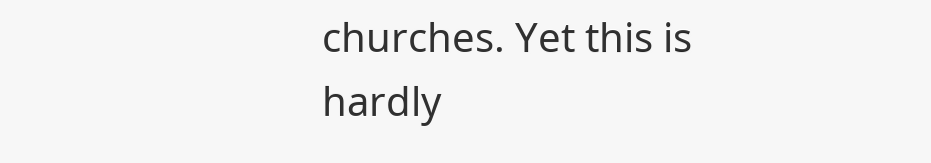churches. Yet this is hardly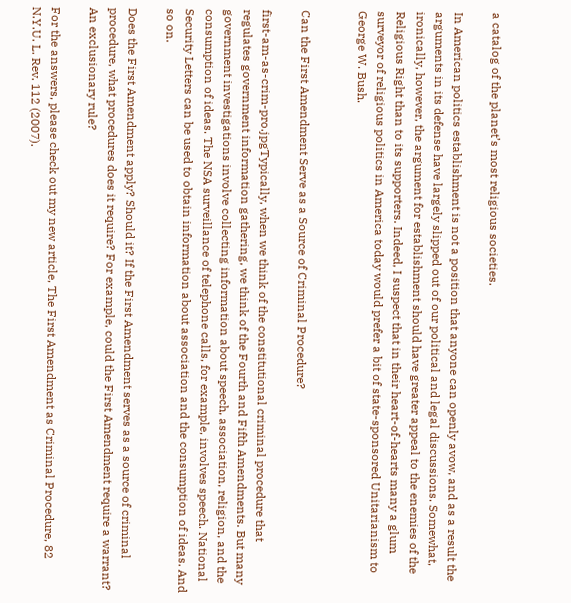a catalog of the planet’s most religious societies.

In American politics establishment is not a position that anyone can openly avow, and as a result the arguments in its defense have largely slipped out of our political and legal discussions. Somewhat, ironically, however, the argument for establishment should have greater appeal to the enemies of the Religious Right than to its supporters. Indeed, I suspect that in their heart-of-hearts many a glum surveyor of religious politics in America today would prefer a bit of state-sponsored Unitarianism to George W. Bush.


Can the First Amendment Serve as a Source of Criminal Procedure?

first-am-as-crim-pro.jpgTypically, when we think of the constitutional criminal procedure that regulates government information gathering, we think of the Fourth and Fifth Amendments. But many government investigations involve collecting information about speech, association, religion, and the consumption of ideas. The NSA surveillance of telephone calls, for example, involves speech. National Security Letters can be used to obtain information about association and the consumption of ideas. And so on.

Does the First Amendment apply? Should it? If the First Amendment serves as a source of criminal procedure, what procedures does it require? For example, could the First Amendment require a warrant? An exclusionary rule?

For the answers, please check out my new article, The First Amendment as Criminal Procedure, 82 N.Y.U. L. Rev. 112 (2007).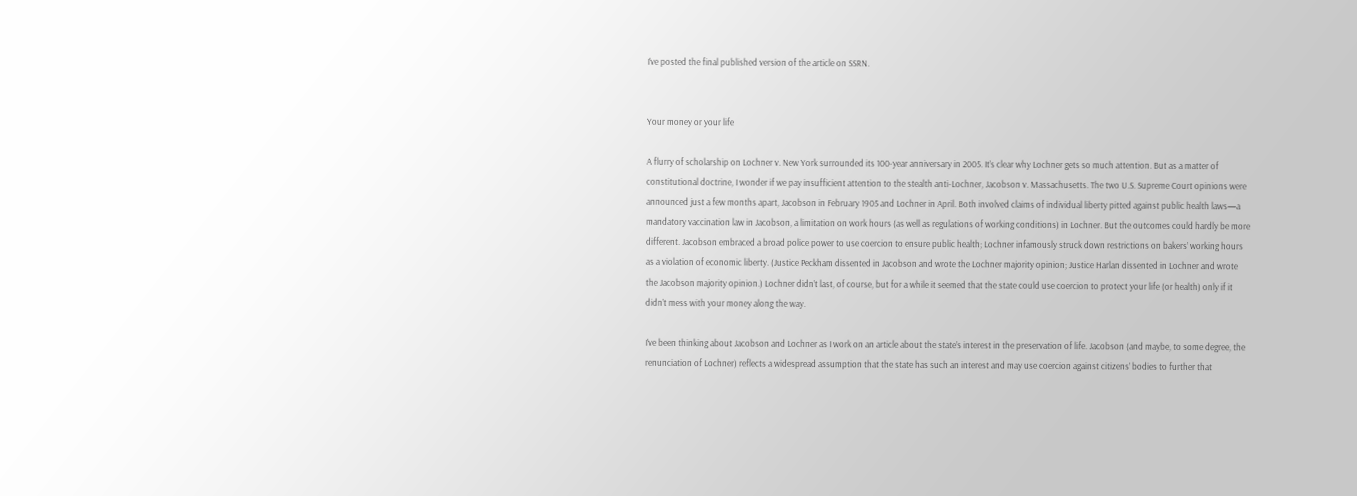I’ve posted the final published version of the article on SSRN.


Your money or your life

A flurry of scholarship on Lochner v. New York surrounded its 100-year anniversary in 2005. It’s clear why Lochner gets so much attention. But as a matter of constitutional doctrine, I wonder if we pay insufficient attention to the stealth anti-Lochner, Jacobson v. Massachusetts. The two U.S. Supreme Court opinions were announced just a few months apart, Jacobson in February 1905 and Lochner in April. Both involved claims of individual liberty pitted against public health laws—a mandatory vaccination law in Jacobson, a limitation on work hours (as well as regulations of working conditions) in Lochner. But the outcomes could hardly be more different. Jacobson embraced a broad police power to use coercion to ensure public health; Lochner infamously struck down restrictions on bakers’ working hours as a violation of economic liberty. (Justice Peckham dissented in Jacobson and wrote the Lochner majority opinion; Justice Harlan dissented in Lochner and wrote the Jacobson majority opinion.) Lochner didn’t last, of course, but for a while it seemed that the state could use coercion to protect your life (or health) only if it didn’t mess with your money along the way.

I’ve been thinking about Jacobson and Lochner as I work on an article about the state’s interest in the preservation of life. Jacobson (and maybe, to some degree, the renunciation of Lochner) reflects a widespread assumption that the state has such an interest and may use coercion against citizens’ bodies to further that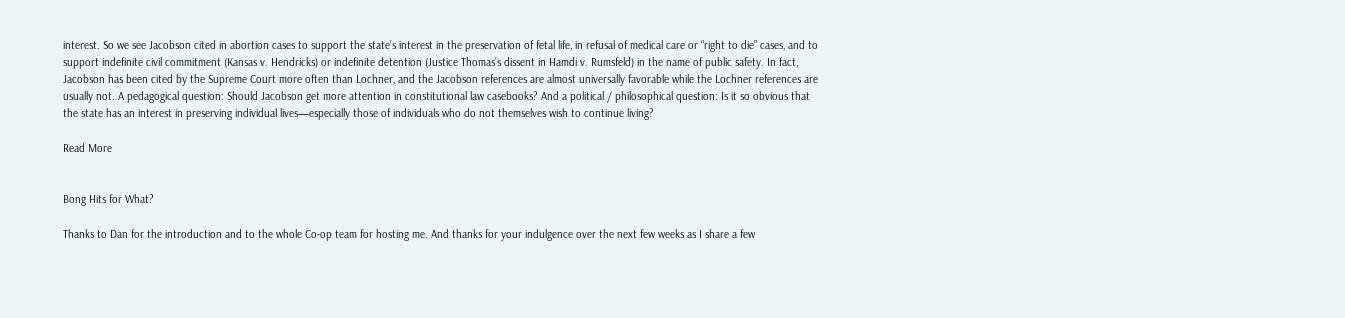interest. So we see Jacobson cited in abortion cases to support the state’s interest in the preservation of fetal life, in refusal of medical care or “right to die” cases, and to support indefinite civil commitment (Kansas v. Hendricks) or indefinite detention (Justice Thomas’s dissent in Hamdi v. Rumsfeld) in the name of public safety. In fact, Jacobson has been cited by the Supreme Court more often than Lochner, and the Jacobson references are almost universally favorable while the Lochner references are usually not. A pedagogical question: Should Jacobson get more attention in constitutional law casebooks? And a political / philosophical question: Is it so obvious that the state has an interest in preserving individual lives—especially those of individuals who do not themselves wish to continue living?

Read More


Bong Hits for What?

Thanks to Dan for the introduction and to the whole Co-op team for hosting me. And thanks for your indulgence over the next few weeks as I share a few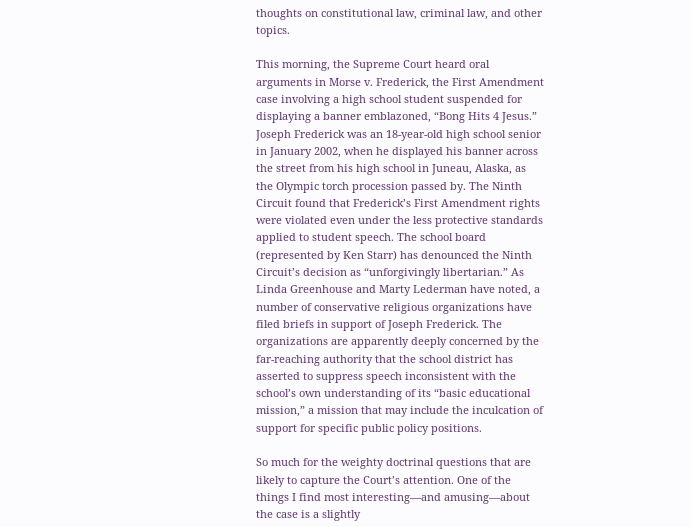thoughts on constitutional law, criminal law, and other topics.

This morning, the Supreme Court heard oral arguments in Morse v. Frederick, the First Amendment case involving a high school student suspended for displaying a banner emblazoned, “Bong Hits 4 Jesus.” Joseph Frederick was an 18-year-old high school senior in January 2002, when he displayed his banner across the street from his high school in Juneau, Alaska, as the Olympic torch procession passed by. The Ninth Circuit found that Frederick’s First Amendment rights were violated even under the less protective standards applied to student speech. The school board (represented by Ken Starr) has denounced the Ninth Circuit’s decision as “unforgivingly libertarian.” As Linda Greenhouse and Marty Lederman have noted, a number of conservative religious organizations have filed briefs in support of Joseph Frederick. The organizations are apparently deeply concerned by the far-reaching authority that the school district has asserted to suppress speech inconsistent with the school’s own understanding of its “basic educational mission,” a mission that may include the inculcation of support for specific public policy positions.

So much for the weighty doctrinal questions that are likely to capture the Court’s attention. One of the things I find most interesting—and amusing—about the case is a slightly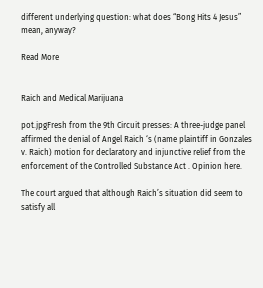different underlying question: what does “Bong Hits 4 Jesus” mean, anyway?

Read More


Raich and Medical Marijuana

pot.jpgFresh from the 9th Circuit presses: A three-judge panel affirmed the denial of Angel Raich ‘s (name plaintiff in Gonzales v. Raich) motion for declaratory and injunctive relief from the enforcement of the Controlled Substance Act . Opinion here.

The court argued that although Raich’s situation did seem to satisfy all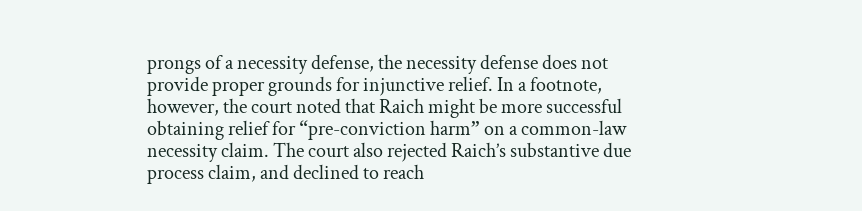prongs of a necessity defense, the necessity defense does not provide proper grounds for injunctive relief. In a footnote, however, the court noted that Raich might be more successful obtaining relief for “pre-conviction harm” on a common-law necessity claim. The court also rejected Raich’s substantive due process claim, and declined to reach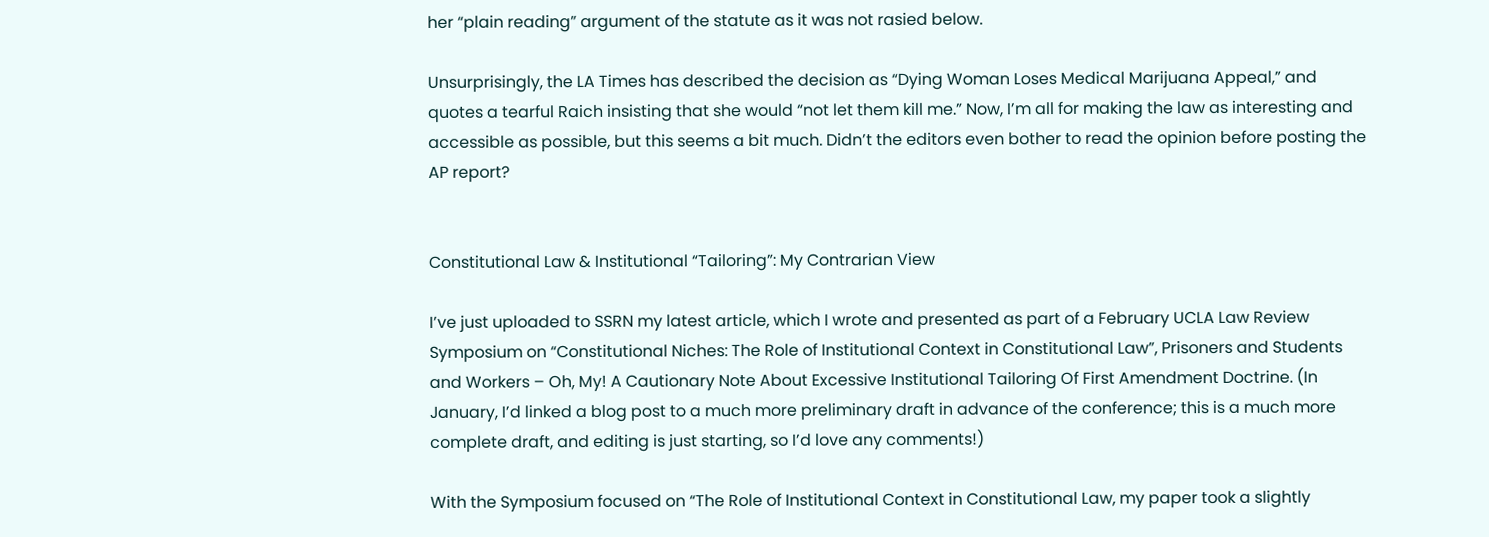her “plain reading” argument of the statute as it was not rasied below.

Unsurprisingly, the LA Times has described the decision as “Dying Woman Loses Medical Marijuana Appeal,” and quotes a tearful Raich insisting that she would “not let them kill me.” Now, I’m all for making the law as interesting and accessible as possible, but this seems a bit much. Didn’t the editors even bother to read the opinion before posting the AP report?


Constitutional Law & Institutional “Tailoring”: My Contrarian View

I’ve just uploaded to SSRN my latest article, which I wrote and presented as part of a February UCLA Law Review Symposium on “Constitutional Niches: The Role of Institutional Context in Constitutional Law”, Prisoners and Students and Workers – Oh, My! A Cautionary Note About Excessive Institutional Tailoring Of First Amendment Doctrine. (In January, I’d linked a blog post to a much more preliminary draft in advance of the conference; this is a much more complete draft, and editing is just starting, so I’d love any comments!)

With the Symposium focused on “The Role of Institutional Context in Constitutional Law, my paper took a slightly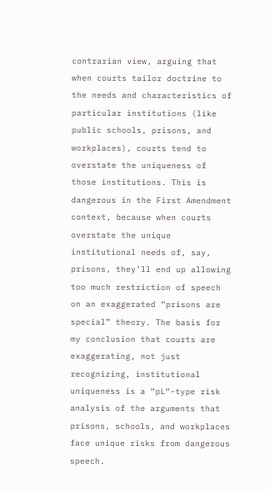contrarian view, arguing that when courts tailor doctrine to the needs and characteristics of particular institutions (like public schools, prisons, and workplaces), courts tend to overstate the uniqueness of those institutions. This is dangerous in the First Amendment context, because when courts overstate the unique institutional needs of, say, prisons, they’ll end up allowing too much restriction of speech on an exaggerated “prisons are special” theory. The basis for my conclusion that courts are exaggerating, not just recognizing, institutional uniqueness is a “pL“-type risk analysis of the arguments that prisons, schools, and workplaces face unique risks from dangerous speech.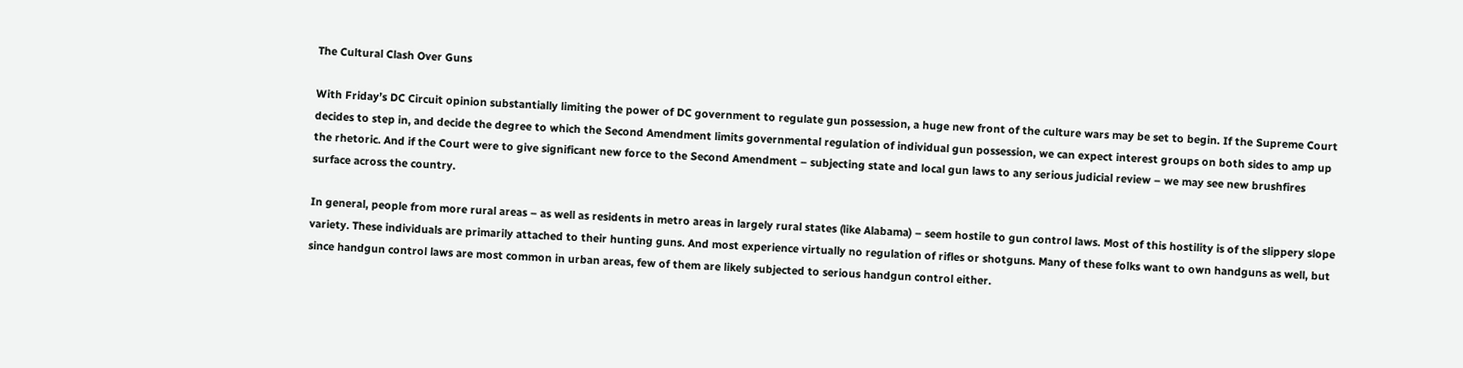The Cultural Clash Over Guns

With Friday’s DC Circuit opinion substantially limiting the power of DC government to regulate gun possession, a huge new front of the culture wars may be set to begin. If the Supreme Court decides to step in, and decide the degree to which the Second Amendment limits governmental regulation of individual gun possession, we can expect interest groups on both sides to amp up the rhetoric. And if the Court were to give significant new force to the Second Amendment – subjecting state and local gun laws to any serious judicial review – we may see new brushfires surface across the country.

In general, people from more rural areas – as well as residents in metro areas in largely rural states (like Alabama) – seem hostile to gun control laws. Most of this hostility is of the slippery slope variety. These individuals are primarily attached to their hunting guns. And most experience virtually no regulation of rifles or shotguns. Many of these folks want to own handguns as well, but since handgun control laws are most common in urban areas, few of them are likely subjected to serious handgun control either.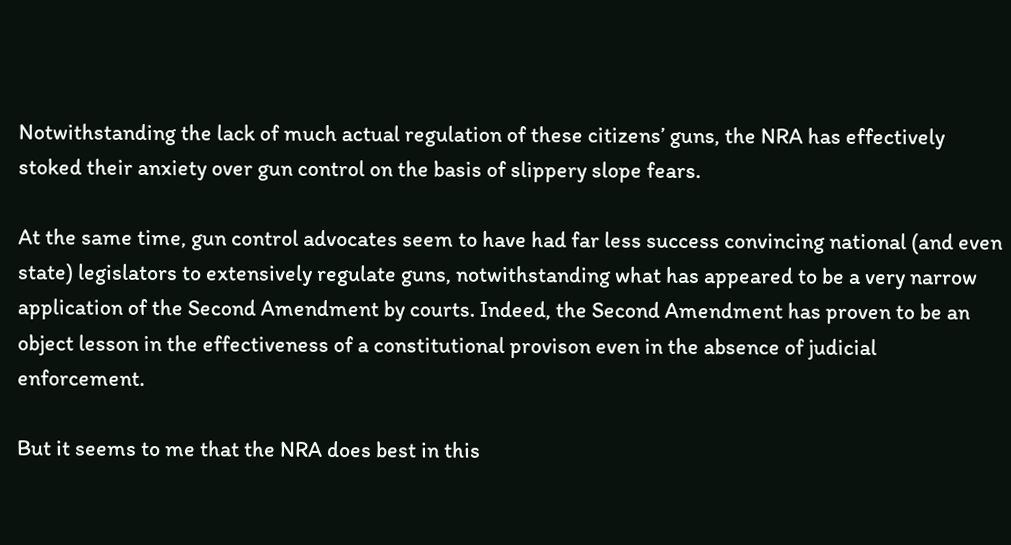Notwithstanding the lack of much actual regulation of these citizens’ guns, the NRA has effectively stoked their anxiety over gun control on the basis of slippery slope fears.

At the same time, gun control advocates seem to have had far less success convincing national (and even state) legislators to extensively regulate guns, notwithstanding what has appeared to be a very narrow application of the Second Amendment by courts. Indeed, the Second Amendment has proven to be an object lesson in the effectiveness of a constitutional provison even in the absence of judicial enforcement.

But it seems to me that the NRA does best in this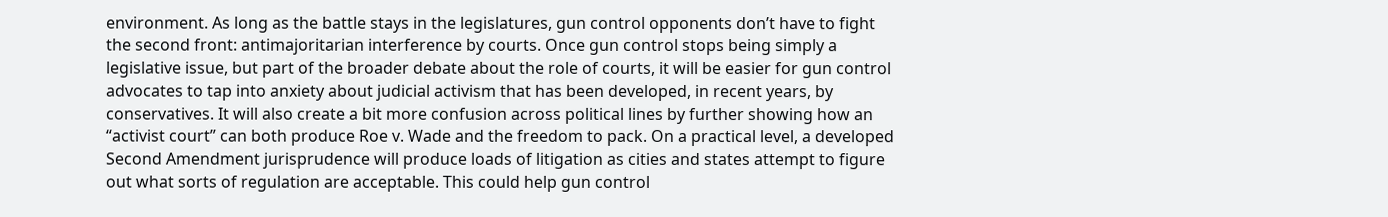environment. As long as the battle stays in the legislatures, gun control opponents don’t have to fight the second front: antimajoritarian interference by courts. Once gun control stops being simply a legislative issue, but part of the broader debate about the role of courts, it will be easier for gun control advocates to tap into anxiety about judicial activism that has been developed, in recent years, by conservatives. It will also create a bit more confusion across political lines by further showing how an “activist court” can both produce Roe v. Wade and the freedom to pack. On a practical level, a developed Second Amendment jurisprudence will produce loads of litigation as cities and states attempt to figure out what sorts of regulation are acceptable. This could help gun control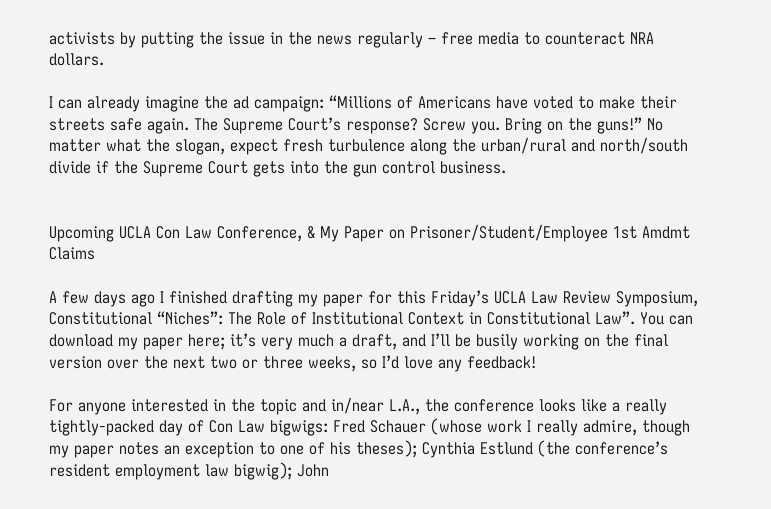activists by putting the issue in the news regularly – free media to counteract NRA dollars.

I can already imagine the ad campaign: “Millions of Americans have voted to make their streets safe again. The Supreme Court’s response? Screw you. Bring on the guns!” No matter what the slogan, expect fresh turbulence along the urban/rural and north/south divide if the Supreme Court gets into the gun control business.


Upcoming UCLA Con Law Conference, & My Paper on Prisoner/Student/Employee 1st Amdmt Claims

A few days ago I finished drafting my paper for this Friday’s UCLA Law Review Symposium, Constitutional “Niches”: The Role of Institutional Context in Constitutional Law”. You can download my paper here; it’s very much a draft, and I’ll be busily working on the final version over the next two or three weeks, so I’d love any feedback!

For anyone interested in the topic and in/near L.A., the conference looks like a really tightly-packed day of Con Law bigwigs: Fred Schauer (whose work I really admire, though my paper notes an exception to one of his theses); Cynthia Estlund (the conference’s resident employment law bigwig); John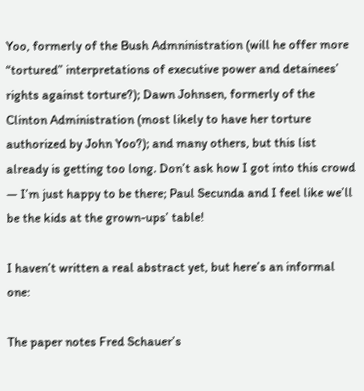Yoo, formerly of the Bush Admninistration (will he offer more “tortured” interpretations of executive power and detainees’ rights against torture?); Dawn Johnsen, formerly of the Clinton Administration (most likely to have her torture authorized by John Yoo?); and many others, but this list already is getting too long. Don’t ask how I got into this crowd — I’m just happy to be there; Paul Secunda and I feel like we’ll be the kids at the grown-ups’ table!

I haven’t written a real abstract yet, but here’s an informal one:

The paper notes Fred Schauer’s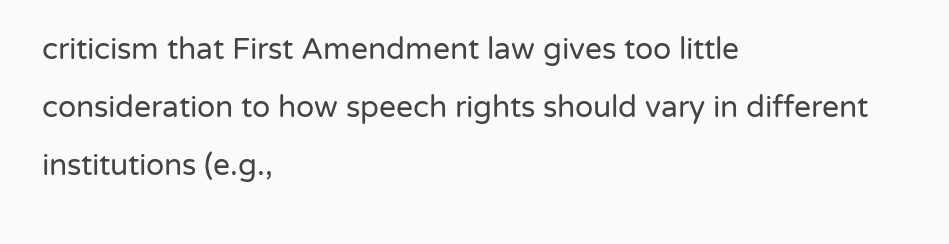criticism that First Amendment law gives too little consideration to how speech rights should vary in different institutions (e.g.,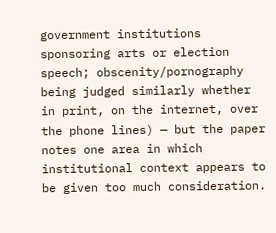government institutions sponsoring arts or election speech; obscenity/pornography being judged similarly whether in print, on the internet, over the phone lines) — but the paper notes one area in which institutional context appears to be given too much consideration.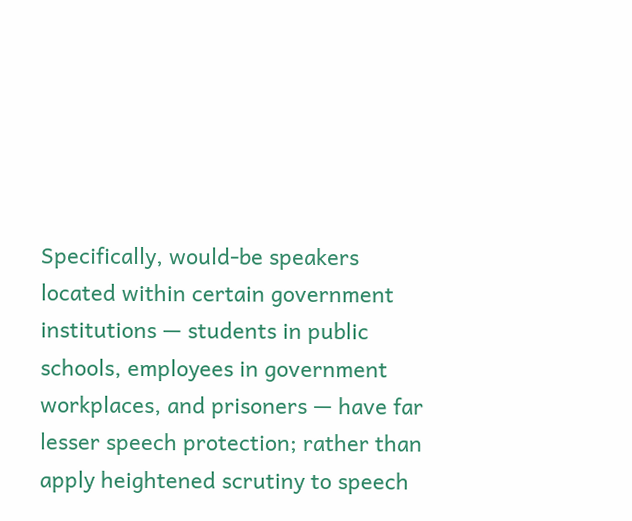Specifically, would-be speakers located within certain government institutions — students in public schools, employees in government workplaces, and prisoners — have far lesser speech protection; rather than apply heightened scrutiny to speech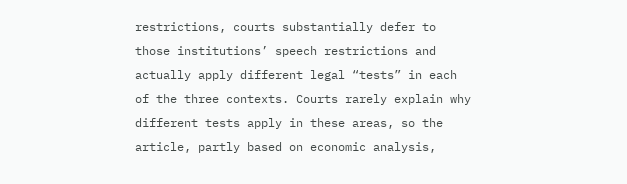restrictions, courts substantially defer to those institutions’ speech restrictions and actually apply different legal “tests” in each of the three contexts. Courts rarely explain why different tests apply in these areas, so the article, partly based on economic analysis,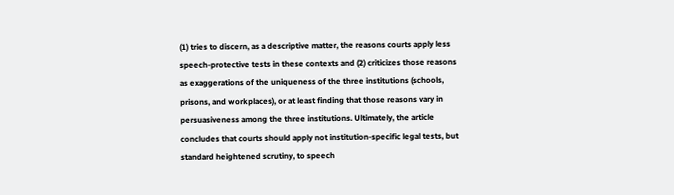(1) tries to discern, as a descriptive matter, the reasons courts apply less speech-protective tests in these contexts and (2) criticizes those reasons as exaggerations of the uniqueness of the three institutions (schools, prisons, and workplaces), or at least finding that those reasons vary in persuasiveness among the three institutions. Ultimately, the article concludes that courts should apply not institution-specific legal tests, but standard heightened scrutiny, to speech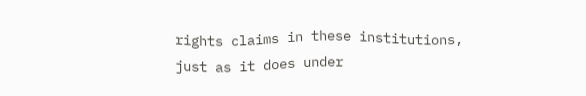rights claims in these institutions, just as it does under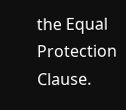the Equal Protection Clause.